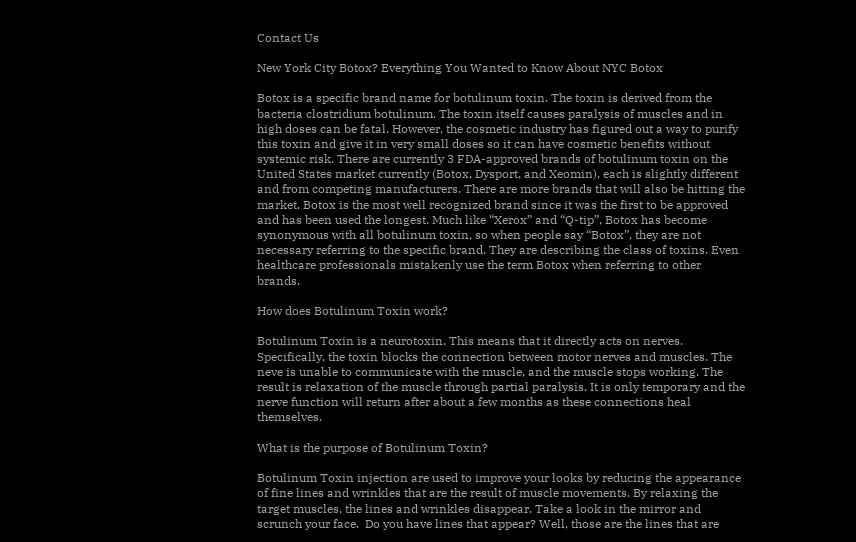Contact Us

New York City Botox? Everything You Wanted to Know About NYC Botox

Botox is a specific brand name for botulinum toxin. The toxin is derived from the bacteria clostridium botulinum. The toxin itself causes paralysis of muscles and in high doses can be fatal. However, the cosmetic industry has figured out a way to purify this toxin and give it in very small doses so it can have cosmetic benefits without systemic risk. There are currently 3 FDA-approved brands of botulinum toxin on the United States market currently (Botox, Dysport, and Xeomin), each is slightly different and from competing manufacturers. There are more brands that will also be hitting the market. Botox is the most well recognized brand since it was the first to be approved and has been used the longest. Much like “Xerox” and “Q-tip”, Botox has become synonymous with all botulinum toxin, so when people say “Botox”, they are not necessary referring to the specific brand. They are describing the class of toxins. Even healthcare professionals mistakenly use the term Botox when referring to other brands.

How does Botulinum Toxin work?

Botulinum Toxin is a neurotoxin. This means that it directly acts on nerves. Specifically, the toxin blocks the connection between motor nerves and muscles. The neve is unable to communicate with the muscle, and the muscle stops working. The result is relaxation of the muscle through partial paralysis. It is only temporary and the nerve function will return after about a few months as these connections heal themselves.

What is the purpose of Botulinum Toxin?

Botulinum Toxin injection are used to improve your looks by reducing the appearance of fine lines and wrinkles that are the result of muscle movements. By relaxing the target muscles, the lines and wrinkles disappear. Take a look in the mirror and scrunch your face.  Do you have lines that appear? Well, those are the lines that are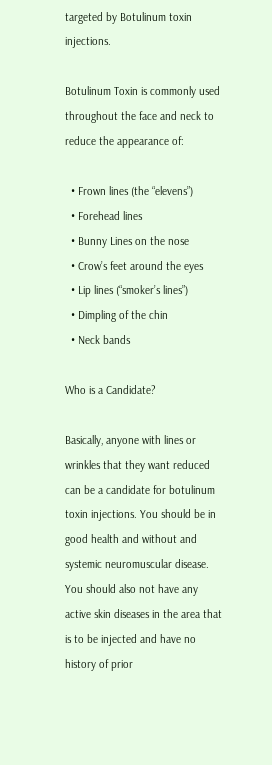targeted by Botulinum toxin injections.

Botulinum Toxin is commonly used throughout the face and neck to reduce the appearance of:

  • Frown lines (the “elevens”)
  • Forehead lines
  • Bunny Lines on the nose
  • Crow’s feet around the eyes
  • Lip lines (“smoker’s lines”)
  • Dimpling of the chin
  • Neck bands

Who is a Candidate?

Basically, anyone with lines or wrinkles that they want reduced can be a candidate for botulinum toxin injections. You should be in good health and without and systemic neuromuscular disease. You should also not have any active skin diseases in the area that is to be injected and have no history of prior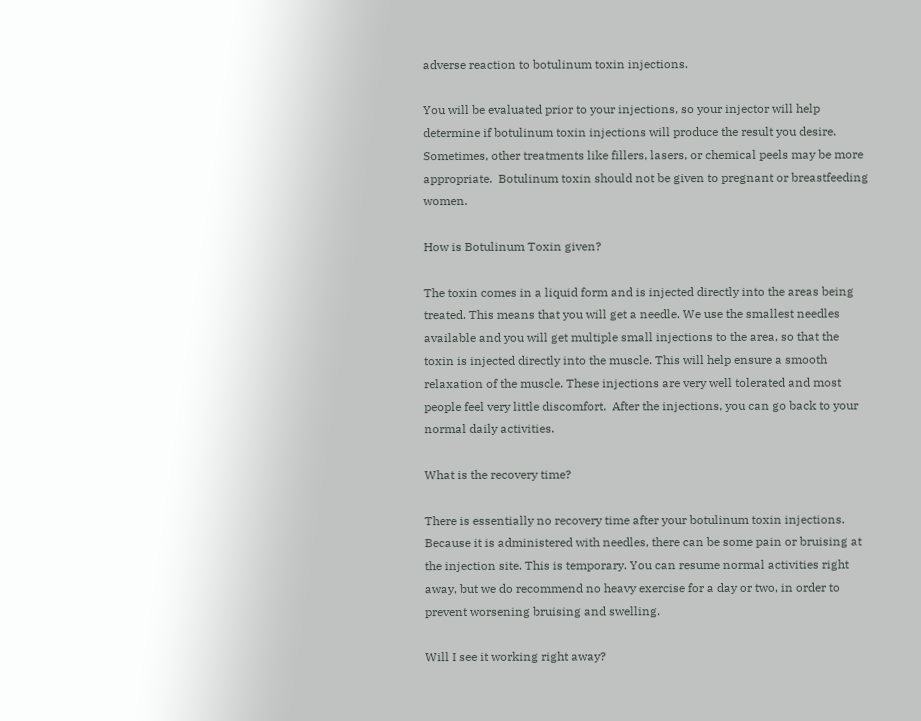adverse reaction to botulinum toxin injections.

You will be evaluated prior to your injections, so your injector will help determine if botulinum toxin injections will produce the result you desire. Sometimes, other treatments like fillers, lasers, or chemical peels may be more appropriate.  Botulinum toxin should not be given to pregnant or breastfeeding women.

How is Botulinum Toxin given?

The toxin comes in a liquid form and is injected directly into the areas being treated. This means that you will get a needle. We use the smallest needles available and you will get multiple small injections to the area, so that the toxin is injected directly into the muscle. This will help ensure a smooth relaxation of the muscle. These injections are very well tolerated and most people feel very little discomfort.  After the injections, you can go back to your normal daily activities.

What is the recovery time?

There is essentially no recovery time after your botulinum toxin injections. Because it is administered with needles, there can be some pain or bruising at the injection site. This is temporary. You can resume normal activities right away, but we do recommend no heavy exercise for a day or two, in order to prevent worsening bruising and swelling.

Will I see it working right away?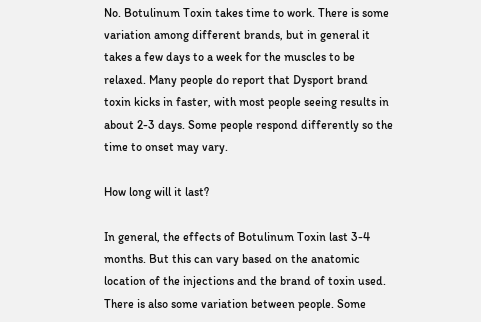No. Botulinum Toxin takes time to work. There is some variation among different brands, but in general it takes a few days to a week for the muscles to be relaxed. Many people do report that Dysport brand toxin kicks in faster, with most people seeing results in about 2-3 days. Some people respond differently so the time to onset may vary.

How long will it last?

In general, the effects of Botulinum Toxin last 3-4 months. But this can vary based on the anatomic location of the injections and the brand of toxin used. There is also some variation between people. Some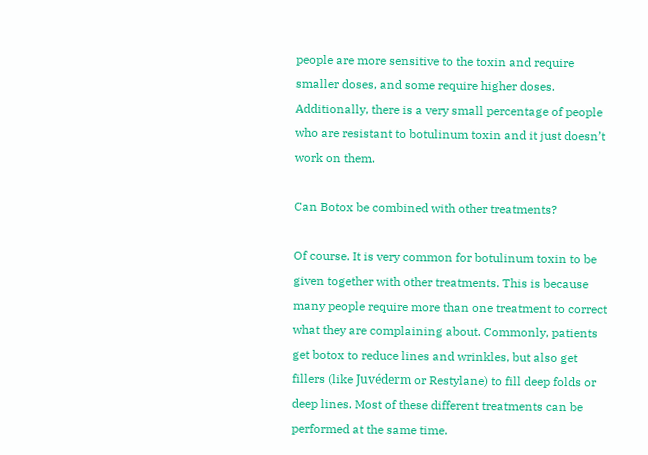people are more sensitive to the toxin and require smaller doses, and some require higher doses. Additionally, there is a very small percentage of people who are resistant to botulinum toxin and it just doesn’t work on them.

Can Botox be combined with other treatments?

Of course. It is very common for botulinum toxin to be given together with other treatments. This is because many people require more than one treatment to correct what they are complaining about. Commonly, patients get botox to reduce lines and wrinkles, but also get fillers (like Juvéderm or Restylane) to fill deep folds or deep lines. Most of these different treatments can be performed at the same time.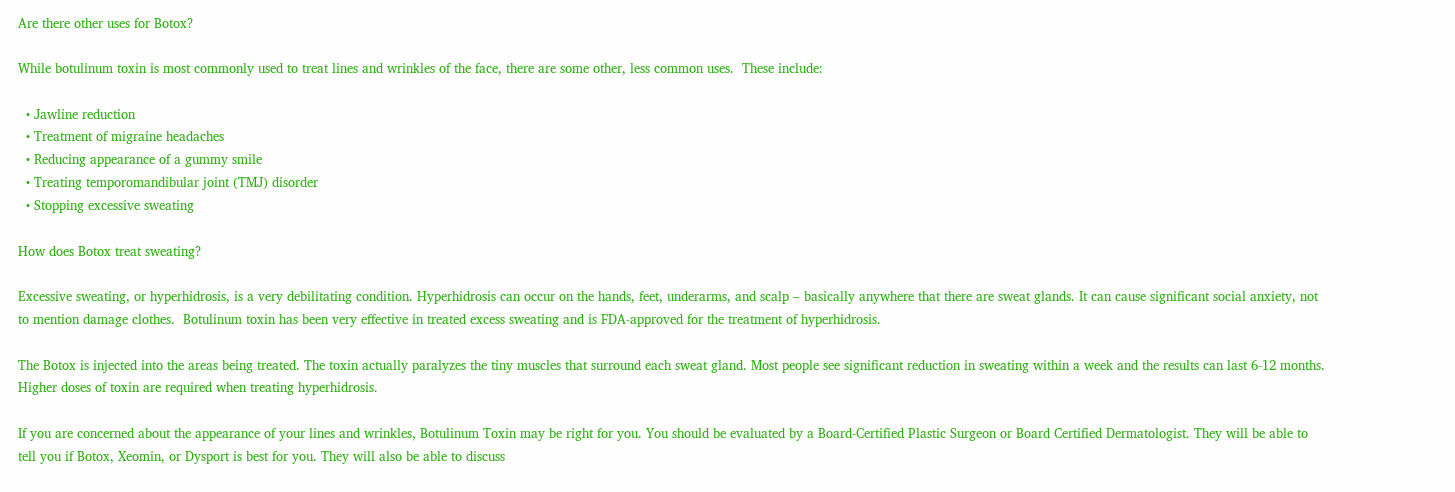Are there other uses for Botox?

While botulinum toxin is most commonly used to treat lines and wrinkles of the face, there are some other, less common uses.  These include:

  • Jawline reduction
  • Treatment of migraine headaches
  • Reducing appearance of a gummy smile
  • Treating temporomandibular joint (TMJ) disorder
  • Stopping excessive sweating

How does Botox treat sweating?

Excessive sweating, or hyperhidrosis, is a very debilitating condition. Hyperhidrosis can occur on the hands, feet, underarms, and scalp – basically anywhere that there are sweat glands. It can cause significant social anxiety, not to mention damage clothes.  Botulinum toxin has been very effective in treated excess sweating and is FDA-approved for the treatment of hyperhidrosis.

The Botox is injected into the areas being treated. The toxin actually paralyzes the tiny muscles that surround each sweat gland. Most people see significant reduction in sweating within a week and the results can last 6-12 months. Higher doses of toxin are required when treating hyperhidrosis.

If you are concerned about the appearance of your lines and wrinkles, Botulinum Toxin may be right for you. You should be evaluated by a Board-Certified Plastic Surgeon or Board Certified Dermatologist. They will be able to tell you if Botox, Xeomin, or Dysport is best for you. They will also be able to discuss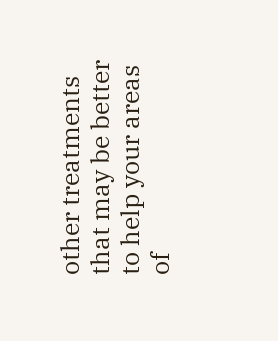other treatments that may be better to help your areas of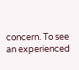concern. To see an experienced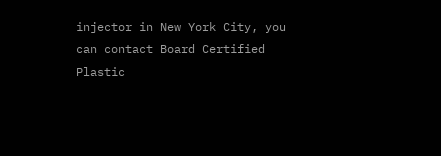injector in New York City, you can contact Board Certified Plastic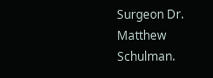Surgeon Dr. Matthew Schulman.